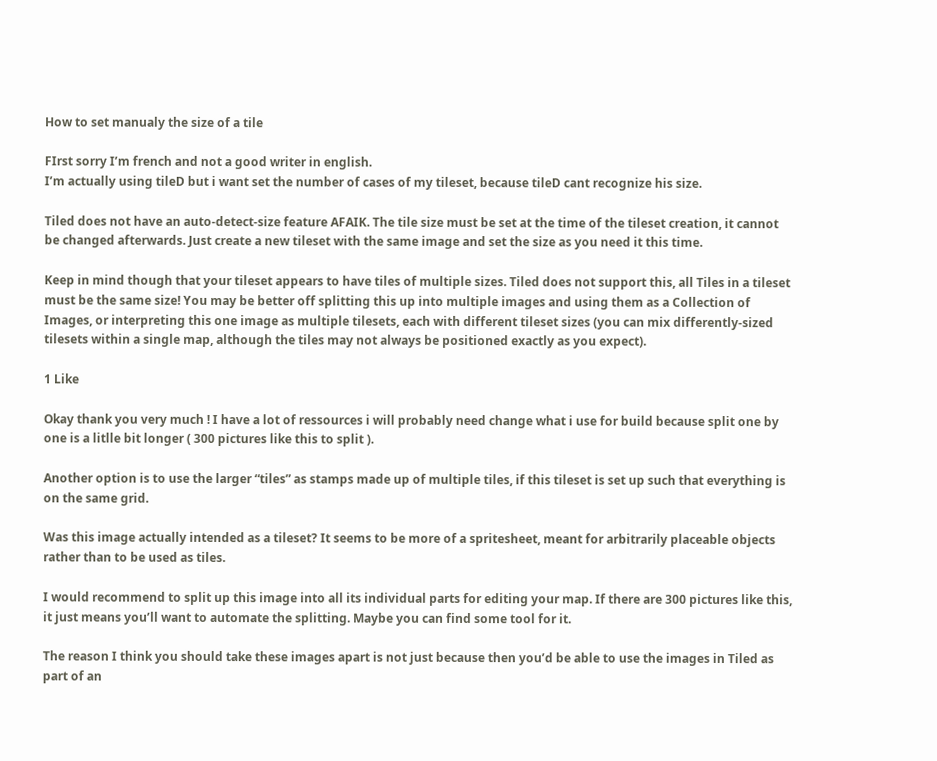How to set manualy the size of a tile

FIrst sorry I’m french and not a good writer in english.
I’m actually using tileD but i want set the number of cases of my tileset, because tileD cant recognize his size.

Tiled does not have an auto-detect-size feature AFAIK. The tile size must be set at the time of the tileset creation, it cannot be changed afterwards. Just create a new tileset with the same image and set the size as you need it this time.

Keep in mind though that your tileset appears to have tiles of multiple sizes. Tiled does not support this, all Tiles in a tileset must be the same size! You may be better off splitting this up into multiple images and using them as a Collection of Images, or interpreting this one image as multiple tilesets, each with different tileset sizes (you can mix differently-sized tilesets within a single map, although the tiles may not always be positioned exactly as you expect).

1 Like

Okay thank you very much ! I have a lot of ressources i will probably need change what i use for build because split one by one is a litlle bit longer ( 300 pictures like this to split ).

Another option is to use the larger “tiles” as stamps made up of multiple tiles, if this tileset is set up such that everything is on the same grid.

Was this image actually intended as a tileset? It seems to be more of a spritesheet, meant for arbitrarily placeable objects rather than to be used as tiles.

I would recommend to split up this image into all its individual parts for editing your map. If there are 300 pictures like this, it just means you’ll want to automate the splitting. Maybe you can find some tool for it.

The reason I think you should take these images apart is not just because then you’d be able to use the images in Tiled as part of an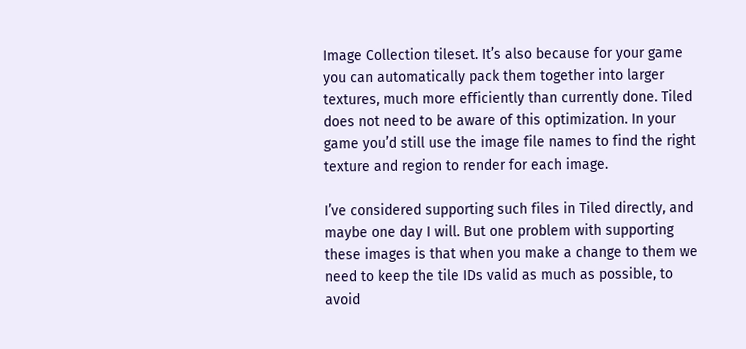Image Collection tileset. It’s also because for your game you can automatically pack them together into larger textures, much more efficiently than currently done. Tiled does not need to be aware of this optimization. In your game you’d still use the image file names to find the right texture and region to render for each image.

I’ve considered supporting such files in Tiled directly, and maybe one day I will. But one problem with supporting these images is that when you make a change to them we need to keep the tile IDs valid as much as possible, to avoid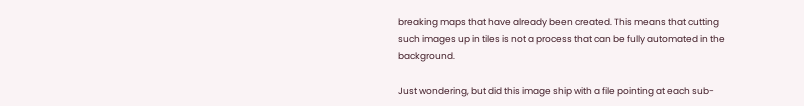breaking maps that have already been created. This means that cutting such images up in tiles is not a process that can be fully automated in the background.

Just wondering, but did this image ship with a file pointing at each sub-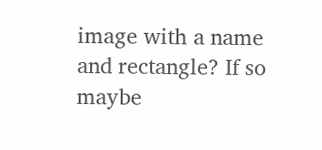image with a name and rectangle? If so maybe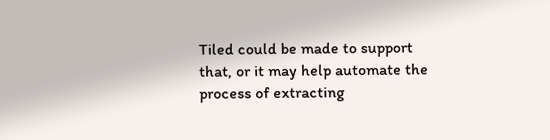Tiled could be made to support that, or it may help automate the process of extracting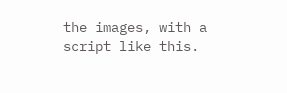the images, with a script like this.